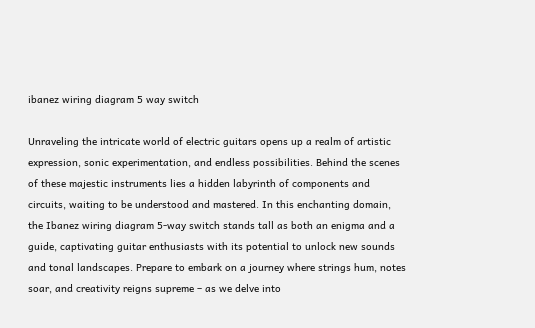ibanez wiring diagram 5 way switch

Unraveling the intricate world of electric guitars opens up a realm of artistic expression, sonic experimentation, and endless possibilities. Behind the scenes of these majestic instruments lies a hidden labyrinth of components and circuits, waiting to be understood and mastered. In this enchanting domain, the Ibanez wiring diagram 5-way switch stands tall as both an enigma and a guide, captivating guitar enthusiasts with its potential to unlock new sounds and tonal landscapes. Prepare to embark on a journey where strings hum, notes soar, and creativity reigns supreme – as we delve into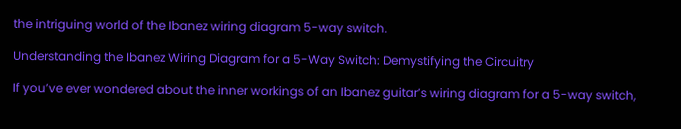the intriguing world of the Ibanez wiring diagram 5-way switch.

Understanding the Ibanez Wiring Diagram for a 5-Way Switch: Demystifying the Circuitry

If you’ve ever wondered about the inner workings of an Ibanez guitar’s wiring diagram for a 5-way switch,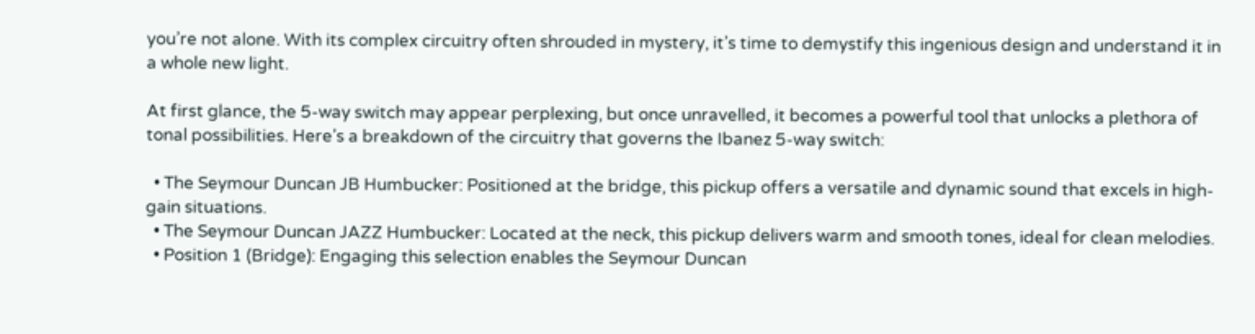you’re not alone. With its complex circuitry often shrouded in mystery, it’s time to demystify this ingenious design and understand it in a whole new light.

At first glance, the 5-way switch may appear perplexing, but once unravelled, it becomes a powerful tool that unlocks a plethora of tonal possibilities. Here’s a breakdown of the circuitry that governs the Ibanez 5-way switch:

  • The Seymour Duncan JB Humbucker: Positioned at the bridge, this pickup offers a versatile and dynamic sound that excels in high-gain situations.
  • The Seymour Duncan JAZZ Humbucker: Located at the neck, this pickup delivers warm and smooth tones, ideal for clean melodies.
  • Position 1 (Bridge): Engaging this selection enables the Seymour Duncan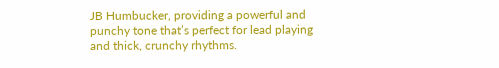JB Humbucker, providing a powerful and punchy tone that’s perfect for lead playing and thick, crunchy rhythms.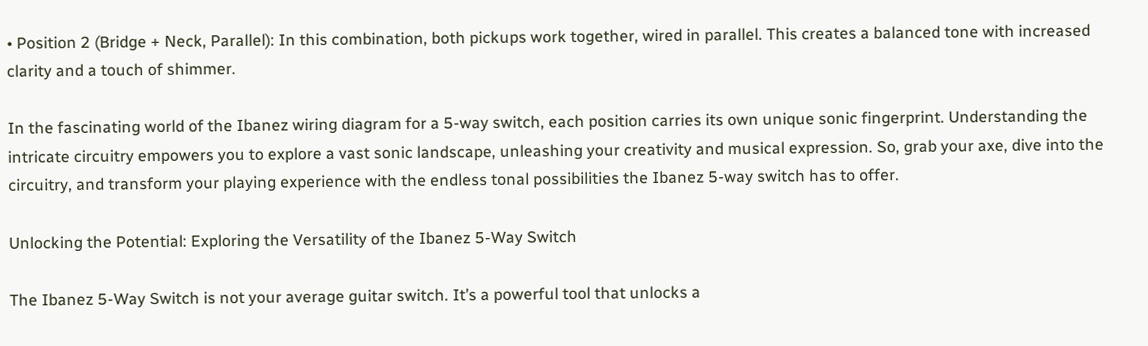• Position 2 (Bridge + Neck, Parallel): In this combination, both pickups work together, wired in parallel. This creates a balanced tone with increased clarity and a touch of shimmer.

In the fascinating world of the Ibanez wiring diagram for a 5-way switch, each position carries its own unique sonic fingerprint. Understanding the intricate circuitry empowers you to explore a vast sonic landscape, unleashing your creativity and musical expression. So, grab your axe, dive into the circuitry, and transform your playing experience with the endless tonal possibilities the Ibanez 5-way switch has to offer.

Unlocking the Potential: Exploring the Versatility of the Ibanez 5-Way Switch

The Ibanez 5-Way Switch is not your average guitar switch. It’s a powerful tool that unlocks a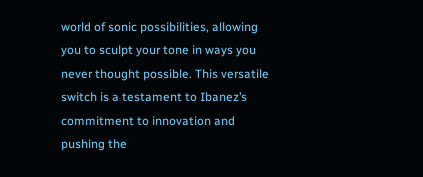world of sonic possibilities, allowing you to sculpt your tone in ways you never thought possible. This versatile switch is a testament to Ibanez’s commitment to innovation and pushing the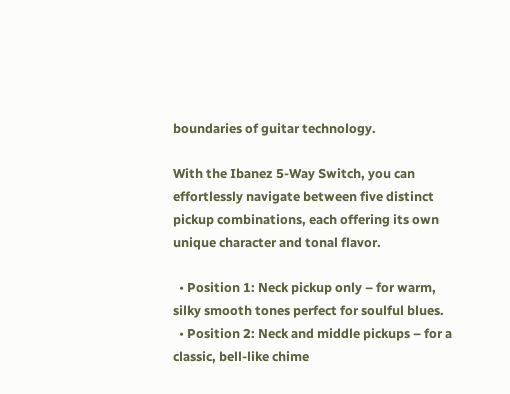boundaries of guitar technology.

With the Ibanez 5-Way Switch, you can effortlessly navigate between five distinct pickup combinations, each offering its own unique character and tonal flavor.

  • Position 1: Neck pickup only – for warm, silky smooth tones perfect for soulful blues.
  • Position 2: Neck and middle pickups – for a classic, bell-like chime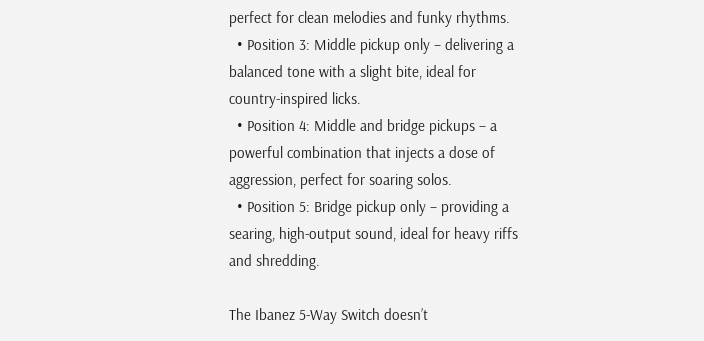perfect for clean melodies and funky rhythms.
  • Position 3: Middle pickup only – delivering a balanced tone with a slight bite, ideal for country-inspired licks.
  • Position 4: Middle and bridge pickups – a powerful combination that injects a dose of aggression, perfect for soaring solos.
  • Position 5: Bridge pickup only – providing a searing, high-output sound, ideal for heavy riffs and shredding.

The Ibanez 5-Way Switch doesn’t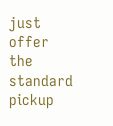just offer the standard pickup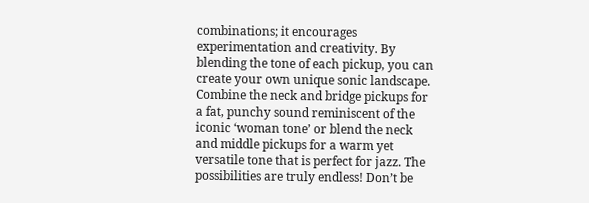combinations; it encourages experimentation and creativity. By blending the tone of each pickup, you can create your own unique sonic landscape. Combine the neck and bridge pickups for a fat, punchy sound reminiscent of the iconic ‘woman tone’ or blend the neck and middle pickups for a warm yet versatile tone that is perfect for jazz. The possibilities are truly endless! Don’t be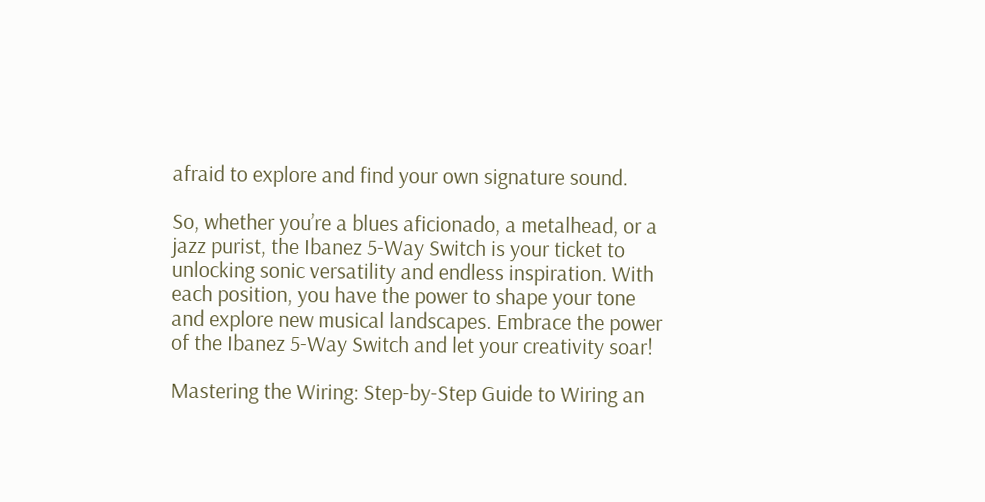afraid to explore and find your own signature sound.

So, whether you’re a blues aficionado, a metalhead, or a jazz purist, the Ibanez 5-Way Switch is your ticket to unlocking sonic versatility and endless inspiration. With each position, you have the power to shape your tone and explore new musical landscapes. Embrace the power of the Ibanez 5-Way Switch and let your creativity soar!

Mastering the Wiring: Step-by-Step Guide to Wiring an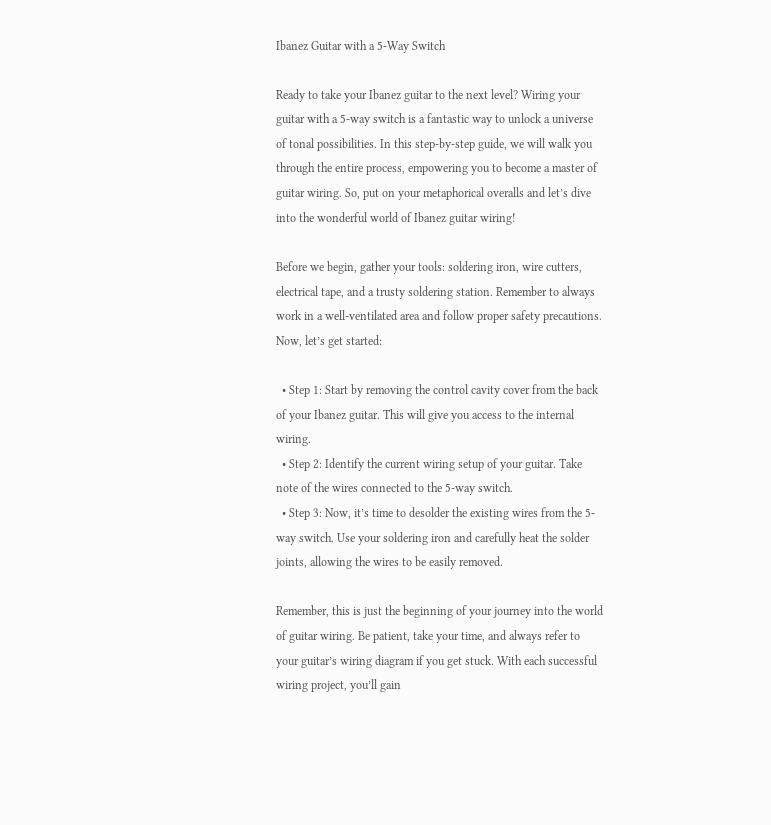Ibanez Guitar with a 5-Way Switch

Ready to take your Ibanez guitar to the next level? Wiring your guitar with a 5-way switch is a fantastic way to unlock a universe of tonal possibilities. In this step-by-step guide, we will walk you through the entire process, empowering you to become a master of guitar wiring. So, put on your metaphorical overalls and let’s dive into the wonderful world of Ibanez guitar wiring!

Before we begin, gather your tools: soldering iron, wire cutters, electrical tape, and a trusty soldering station. Remember to always work in a well-ventilated area and follow proper safety precautions. Now, let’s get started:

  • Step 1: Start by removing the control cavity cover from the back of your Ibanez guitar. This will give you access to the internal wiring.
  • Step 2: Identify the current wiring setup of your guitar. Take note of the wires connected to the 5-way switch.
  • Step 3: Now, it’s time to desolder the existing wires from the 5-way switch. Use your soldering iron and carefully heat the solder joints, allowing the wires to be easily removed.

Remember, this is just the beginning of your journey into the world of guitar wiring. Be patient, take your time, and always refer to your guitar’s wiring diagram if you get stuck. With each successful wiring project, you’ll gain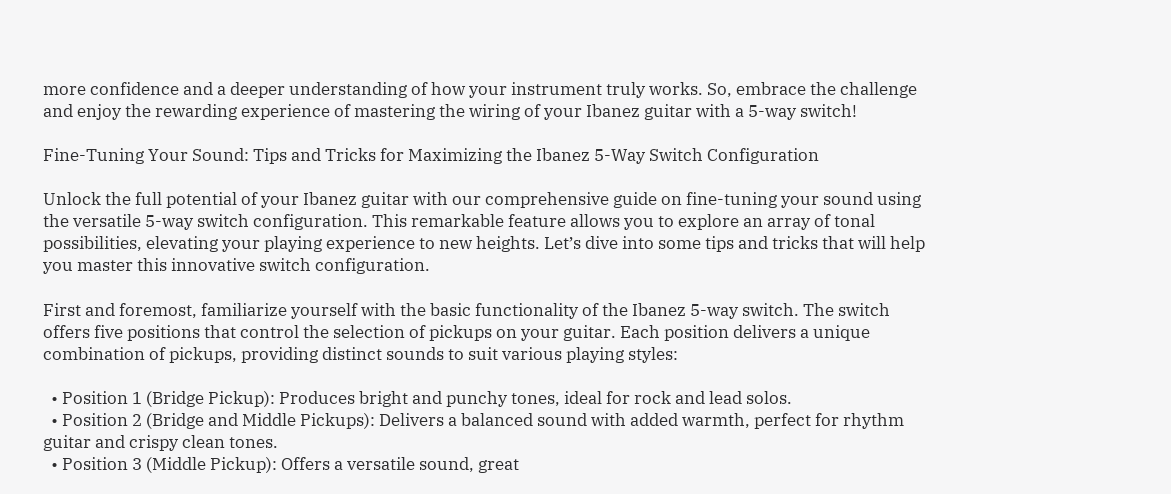more confidence and a deeper understanding of how your instrument truly works. So, embrace the challenge and enjoy the rewarding experience of mastering the wiring of your Ibanez guitar with a 5-way switch!

Fine-Tuning Your Sound: Tips and Tricks for Maximizing the Ibanez 5-Way Switch Configuration

Unlock the full potential of your Ibanez guitar with our comprehensive guide on fine-tuning your sound using the versatile 5-way switch configuration. This remarkable feature allows you to explore an array of tonal possibilities, elevating your playing experience to new heights. Let’s dive into some tips and tricks that will help you master this innovative switch configuration.

First and foremost, familiarize yourself with the basic functionality of the Ibanez 5-way switch. The switch offers five positions that control the selection of pickups on your guitar. Each position delivers a unique combination of pickups, providing distinct sounds to suit various playing styles:

  • Position 1 (Bridge Pickup): Produces bright and punchy tones, ideal for rock and lead solos.
  • Position 2 (Bridge and Middle Pickups): Delivers a balanced sound with added warmth, perfect for rhythm guitar and crispy clean tones.
  • Position 3 (Middle Pickup): Offers a versatile sound, great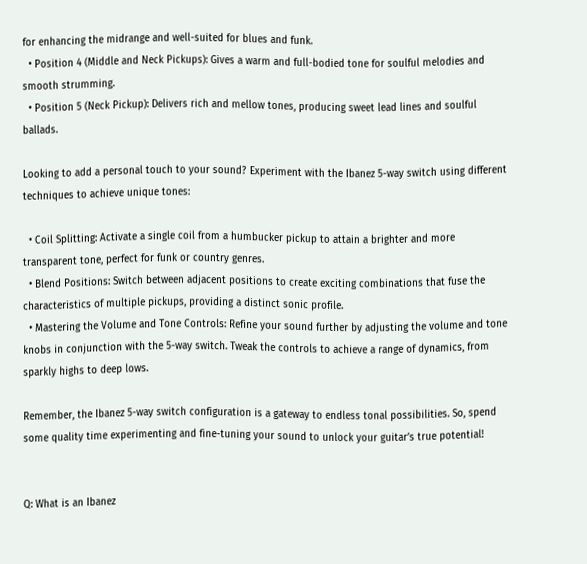for enhancing the midrange and well-suited for blues and funk.
  • Position 4 (Middle and Neck Pickups): Gives a warm and full-bodied tone for soulful melodies and smooth strumming.
  • Position 5 (Neck Pickup): Delivers rich and mellow tones, producing sweet lead lines and soulful ballads.

Looking to add a personal touch to your sound? Experiment with the Ibanez 5-way switch using different techniques to achieve unique tones:

  • Coil Splitting: Activate a single coil from a humbucker pickup to attain a brighter and more transparent tone, perfect for funk or country genres.
  • Blend Positions: Switch between adjacent positions to create exciting combinations that fuse the characteristics of multiple pickups, providing a distinct sonic profile.
  • Mastering the Volume and Tone Controls: Refine your sound further by adjusting the volume and tone knobs in conjunction with the 5-way switch. Tweak the controls to achieve a range of dynamics, from sparkly highs to deep lows.

Remember, the Ibanez 5-way switch configuration is a gateway to endless tonal possibilities. So, spend some quality time experimenting and fine-tuning your sound to unlock your guitar’s true potential!


Q: What is an Ibanez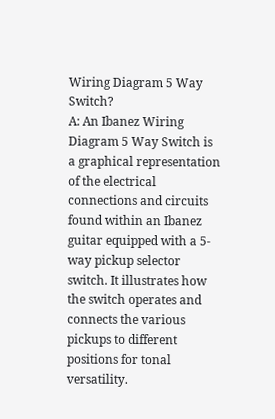Wiring Diagram 5 Way Switch?
A: An Ibanez Wiring Diagram 5 Way Switch is a graphical representation of the electrical connections and circuits found within an Ibanez guitar equipped with a 5-way pickup selector switch. It illustrates how the switch operates and connects the various pickups to different positions for tonal versatility.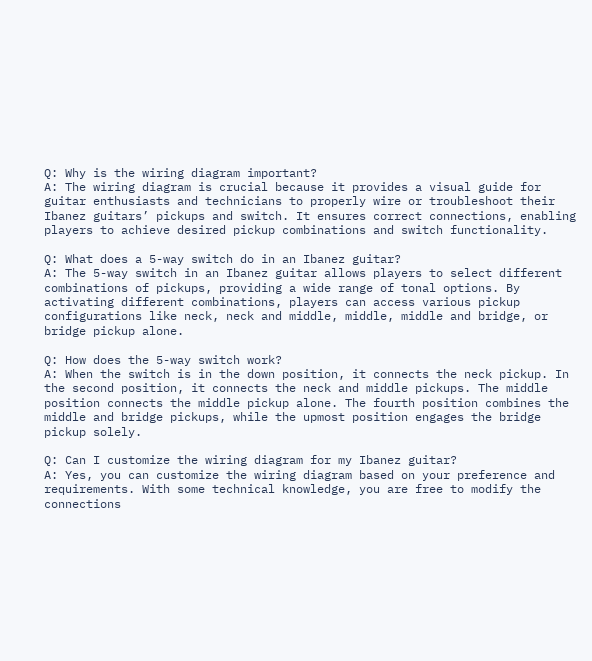Q: Why is the wiring diagram important?
A: The wiring diagram is crucial because it provides a visual guide for guitar enthusiasts and technicians to properly wire or troubleshoot their Ibanez guitars’ pickups and switch. It ensures correct connections, enabling players to achieve desired pickup combinations and switch functionality.

Q: What does a 5-way switch do in an Ibanez guitar?
A: The 5-way switch in an Ibanez guitar allows players to select different combinations of pickups, providing a wide range of tonal options. By activating different combinations, players can access various pickup configurations like neck, neck and middle, middle, middle and bridge, or bridge pickup alone.

Q: How does the 5-way switch work?
A: When the switch is in the down position, it connects the neck pickup. In the second position, it connects the neck and middle pickups. The middle position connects the middle pickup alone. The fourth position combines the middle and bridge pickups, while the upmost position engages the bridge pickup solely.

Q: Can I customize the wiring diagram for my Ibanez guitar?
A: Yes, you can customize the wiring diagram based on your preference and requirements. With some technical knowledge, you are free to modify the connections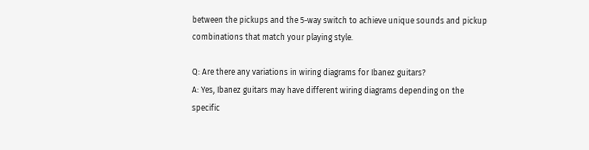between the pickups and the 5-way switch to achieve unique sounds and pickup combinations that match your playing style.

Q: Are there any variations in wiring diagrams for Ibanez guitars?
A: Yes, Ibanez guitars may have different wiring diagrams depending on the specific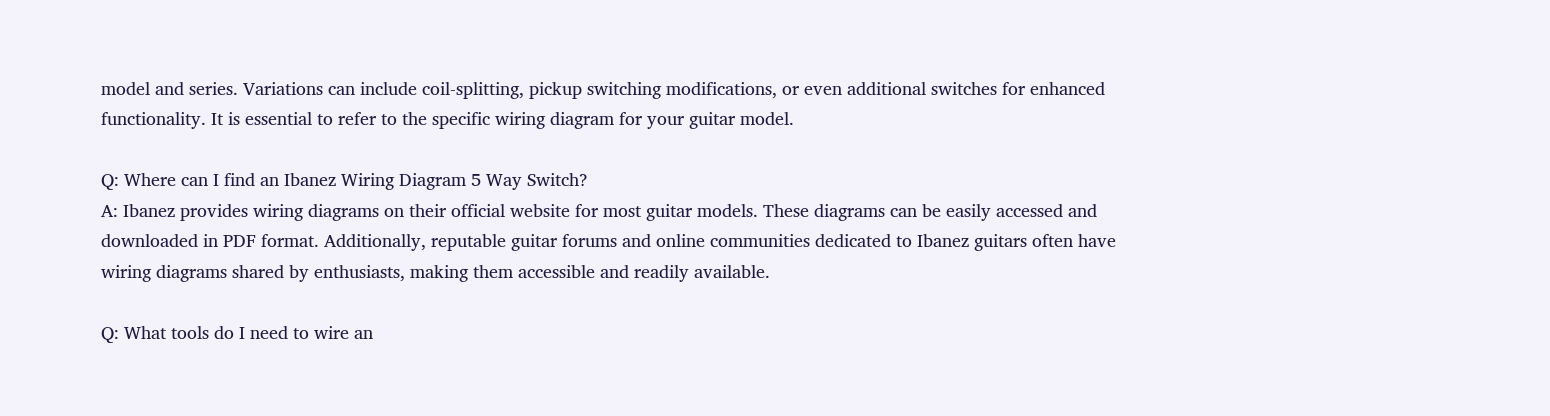model and series. Variations can include coil-splitting, pickup switching modifications, or even additional switches for enhanced functionality. It is essential to refer to the specific wiring diagram for your guitar model.

Q: Where can I find an Ibanez Wiring Diagram 5 Way Switch?
A: Ibanez provides wiring diagrams on their official website for most guitar models. These diagrams can be easily accessed and downloaded in PDF format. Additionally, reputable guitar forums and online communities dedicated to Ibanez guitars often have wiring diagrams shared by enthusiasts, making them accessible and readily available.

Q: What tools do I need to wire an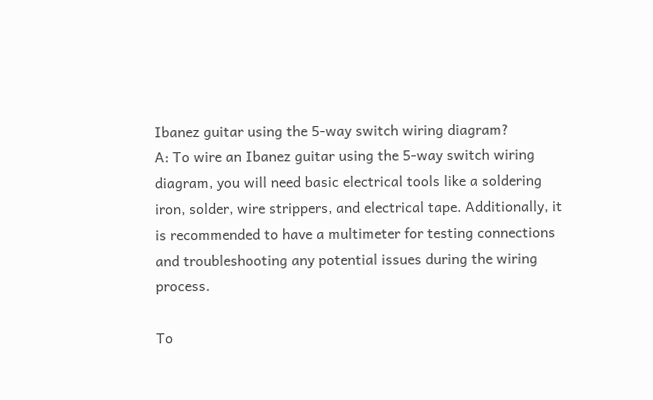Ibanez guitar using the 5-way switch wiring diagram?
A: To wire an Ibanez guitar using the 5-way switch wiring diagram, you will need basic electrical tools like a soldering iron, solder, wire strippers, and electrical tape. Additionally, it is recommended to have a multimeter for testing connections and troubleshooting any potential issues during the wiring process.

To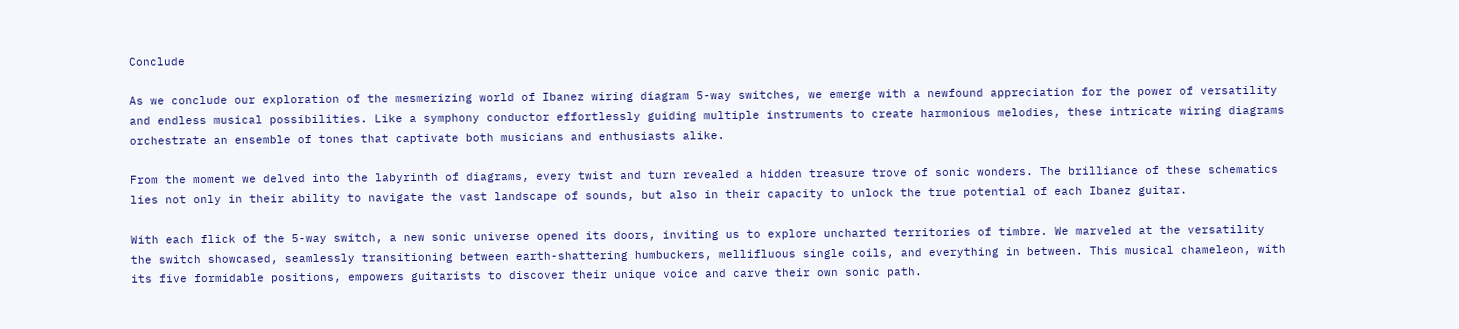Conclude

As we conclude our exploration of the mesmerizing world of Ibanez wiring diagram 5-way switches, we emerge with a newfound appreciation for the power of versatility and endless musical possibilities. Like a symphony conductor effortlessly guiding multiple instruments to create harmonious melodies, these intricate wiring diagrams orchestrate an ensemble of tones that captivate both musicians and enthusiasts alike.

From the moment we delved into the labyrinth of diagrams, every twist and turn revealed a hidden treasure trove of sonic wonders. The brilliance of these schematics lies not only in their ability to navigate the vast landscape of sounds, but also in their capacity to unlock the true potential of each Ibanez guitar.

With each flick of the 5-way switch, a new sonic universe opened its doors, inviting us to explore uncharted territories of timbre. We marveled at the versatility the switch showcased, seamlessly transitioning between earth-shattering humbuckers, mellifluous single coils, and everything in between. This musical chameleon, with its five formidable positions, empowers guitarists to discover their unique voice and carve their own sonic path.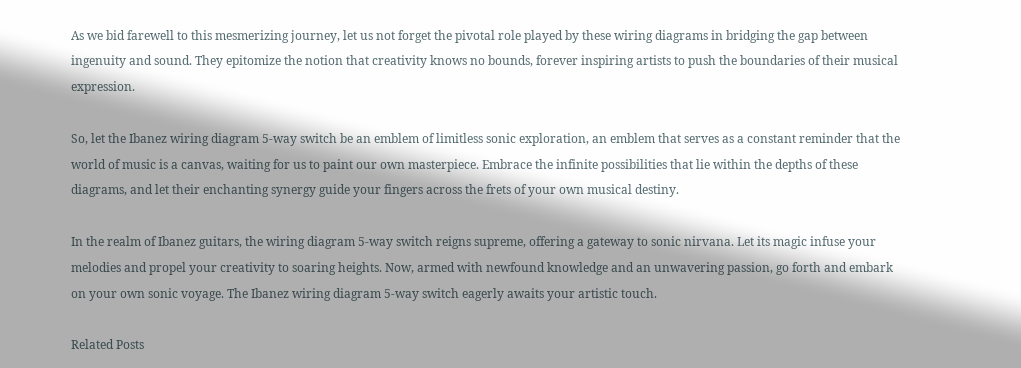As we bid farewell to this mesmerizing journey, let us not forget the pivotal role played by these wiring diagrams in bridging the gap between ingenuity and sound. They epitomize the notion that creativity knows no bounds, forever inspiring artists to push the boundaries of their musical expression.

So, let the Ibanez wiring diagram 5-way switch be an emblem of limitless sonic exploration, an emblem that serves as a constant reminder that the world of music is a canvas, waiting for us to paint our own masterpiece. Embrace the infinite possibilities that lie within the depths of these diagrams, and let their enchanting synergy guide your fingers across the frets of your own musical destiny.

In the realm of Ibanez guitars, the wiring diagram 5-way switch reigns supreme, offering a gateway to sonic nirvana. Let its magic infuse your melodies and propel your creativity to soaring heights. Now, armed with newfound knowledge and an unwavering passion, go forth and embark on your own sonic voyage. The Ibanez wiring diagram 5-way switch eagerly awaits your artistic touch.

Related Posts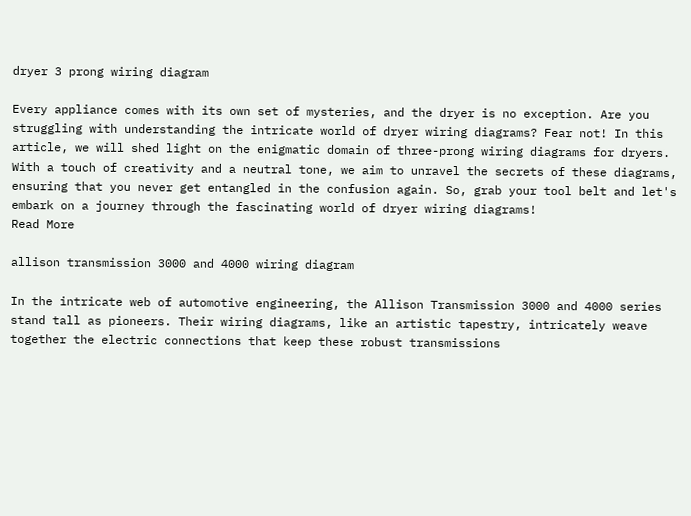dryer 3 prong wiring diagram

Every appliance comes with its own set of mysteries, and the dryer is no exception. Are you struggling with understanding the intricate world of dryer wiring diagrams? Fear not! In this article, we will shed light on the enigmatic domain of three-prong wiring diagrams for dryers. With a touch of creativity and a neutral tone, we aim to unravel the secrets of these diagrams, ensuring that you never get entangled in the confusion again. So, grab your tool belt and let's embark on a journey through the fascinating world of dryer wiring diagrams!
Read More

allison transmission 3000 and 4000 wiring diagram

In the intricate web of automotive engineering, the Allison Transmission 3000 and 4000 series stand tall as pioneers. Their wiring diagrams, like an artistic tapestry, intricately weave together the electric connections that keep these robust transmissions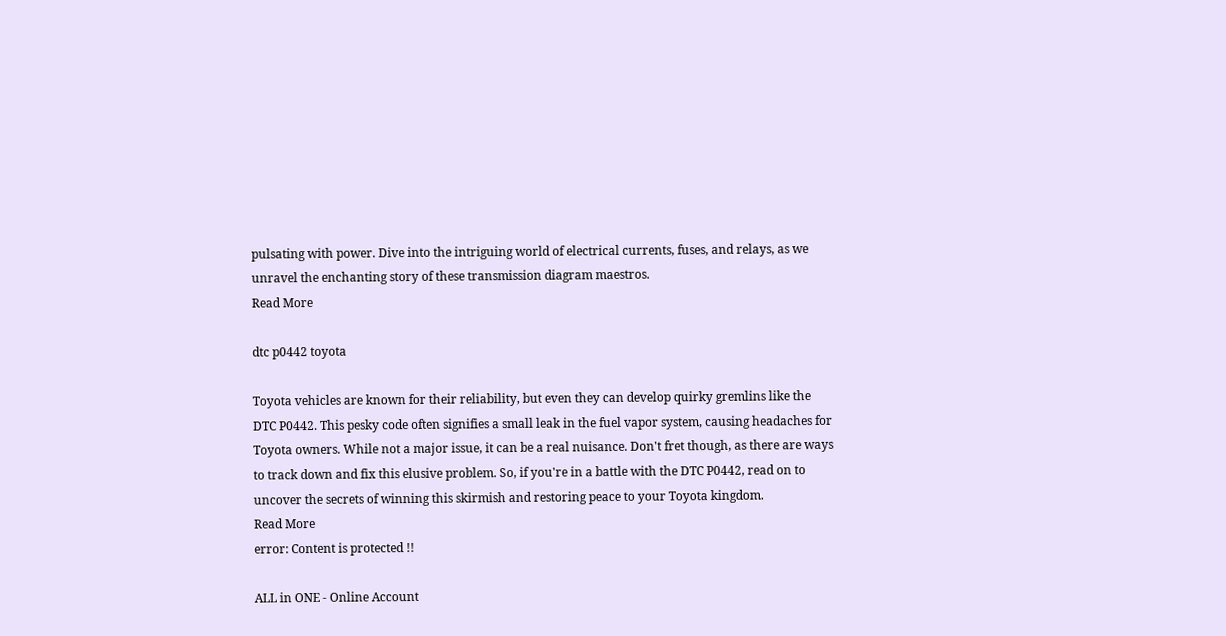pulsating with power. Dive into the intriguing world of electrical currents, fuses, and relays, as we unravel the enchanting story of these transmission diagram maestros.
Read More

dtc p0442 toyota

Toyota vehicles are known for their reliability, but even they can develop quirky gremlins like the DTC P0442. This pesky code often signifies a small leak in the fuel vapor system, causing headaches for Toyota owners. While not a major issue, it can be a real nuisance. Don't fret though, as there are ways to track down and fix this elusive problem. So, if you're in a battle with the DTC P0442, read on to uncover the secrets of winning this skirmish and restoring peace to your Toyota kingdom.
Read More
error: Content is protected !!

ALL in ONE - Online Account